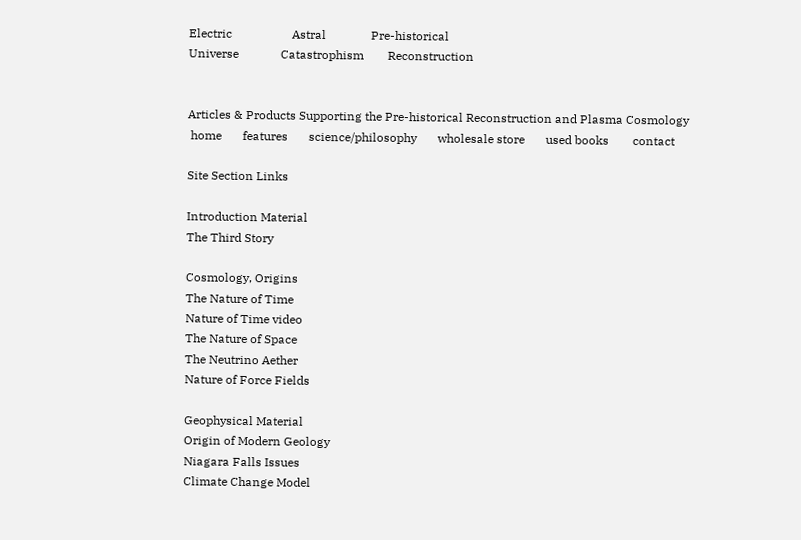Electric                    Astral               Pre-historical
Universe              Catastrophism        Reconstruction


Articles & Products Supporting the Pre-historical Reconstruction and Plasma Cosmology
 home       features       science/philosophy       wholesale store       used books        contact

Site Section Links

Introduction Material
The Third Story

Cosmology, Origins
The Nature of Time
Nature of Time video
The Nature of Space
The Neutrino Aether
Nature of Force Fields

Geophysical Material
Origin of Modern Geology
Niagara Falls Issues
Climate Change Model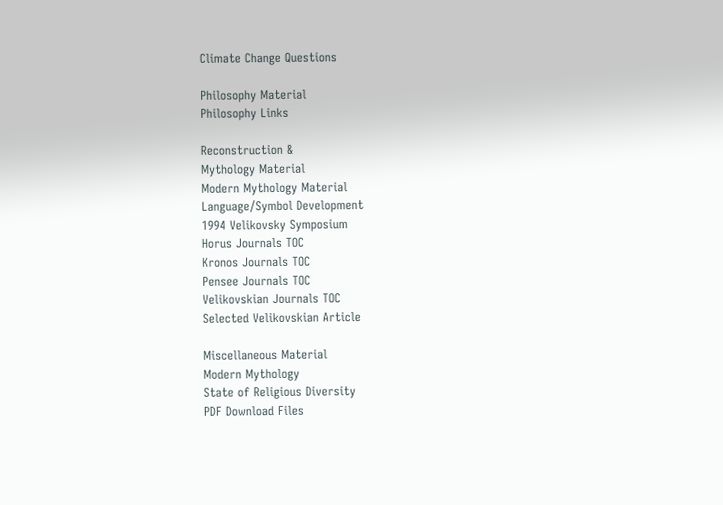Climate Change Questions

Philosophy Material
Philosophy Links

Reconstruction &
Mythology Material
Modern Mythology Material
Language/Symbol Development
1994 Velikovsky Symposium
Horus Journals TOC
Kronos Journals TOC
Pensee Journals TOC
Velikovskian Journals TOC
Selected Velikovskian Article

Miscellaneous Material
Modern Mythology
State of Religious Diversity
PDF Download Files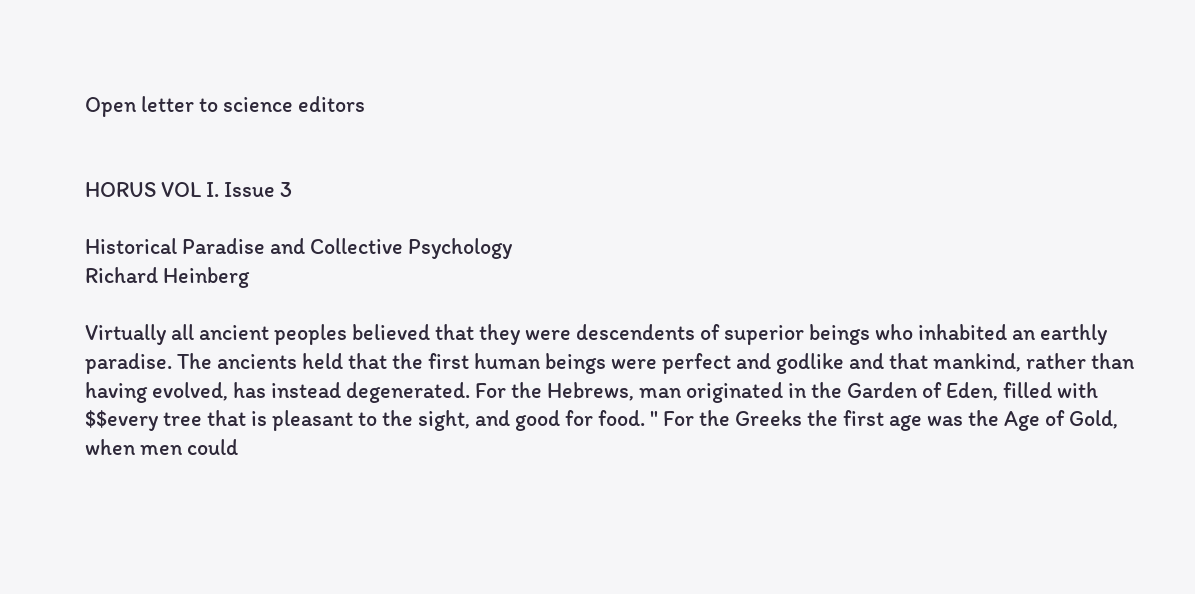Open letter to science editors


HORUS VOL I. Issue 3

Historical Paradise and Collective Psychology
Richard Heinberg

Virtually all ancient peoples believed that they were descendents of superior beings who inhabited an earthly paradise. The ancients held that the first human beings were perfect and godlike and that mankind, rather than having evolved, has instead degenerated. For the Hebrews, man originated in the Garden of Eden, filled with $$every tree that is pleasant to the sight, and good for food. " For the Greeks the first age was the Age of Gold, when men could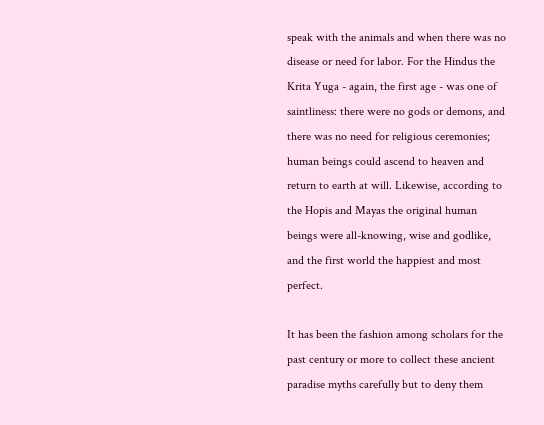speak with the animals and when there was no disease or need for labor. For the Hindus the Krita Yuga - again, the first age - was one of saintliness: there were no gods or demons, and there was no need for religious ceremonies; human beings could ascend to heaven and return to earth at will. Likewise, according to the Hopis and Mayas the original human beings were all-knowing, wise and godlike, and the first world the happiest and most perfect.

It has been the fashion among scholars for the past century or more to collect these ancient paradise myths carefully but to deny them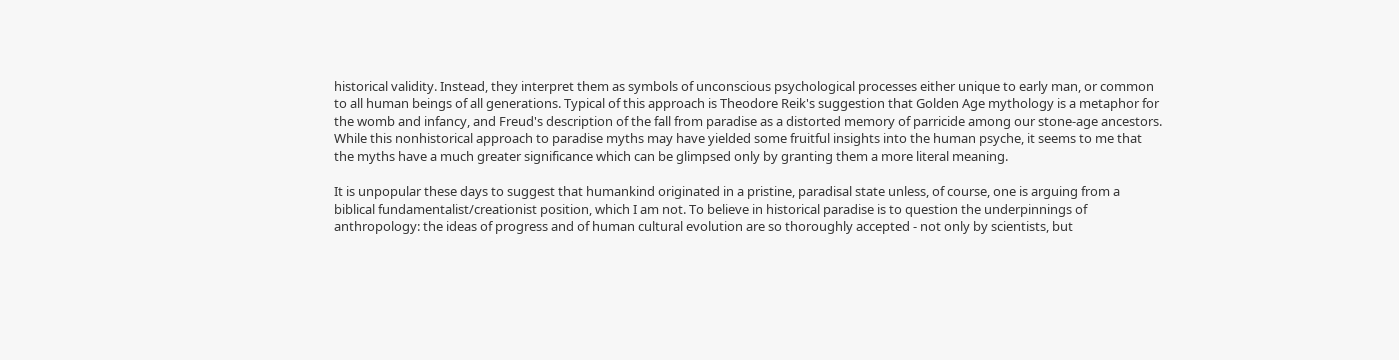historical validity. Instead, they interpret them as symbols of unconscious psychological processes either unique to early man, or common to all human beings of all generations. Typical of this approach is Theodore Reik's suggestion that Golden Age mythology is a metaphor for the womb and infancy, and Freud's description of the fall from paradise as a distorted memory of parricide among our stone-age ancestors. While this nonhistorical approach to paradise myths may have yielded some fruitful insights into the human psyche, it seems to me that the myths have a much greater significance which can be glimpsed only by granting them a more literal meaning.

It is unpopular these days to suggest that humankind originated in a pristine, paradisal state unless, of course, one is arguing from a biblical fundamentalist/creationist position, which I am not. To believe in historical paradise is to question the underpinnings of anthropology: the ideas of progress and of human cultural evolution are so thoroughly accepted - not only by scientists, but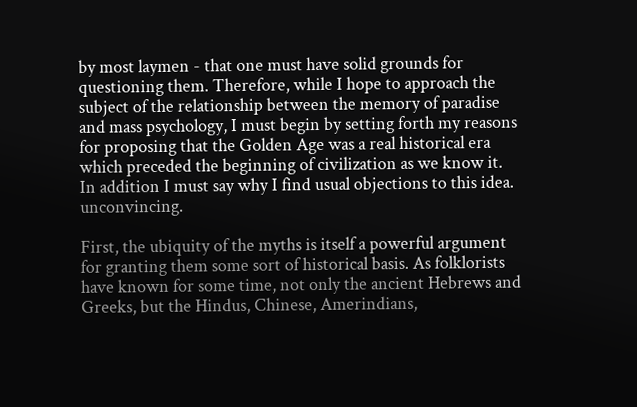by most laymen - that one must have solid grounds for questioning them. Therefore, while I hope to approach the subject of the relationship between the memory of paradise and mass psychology, I must begin by setting forth my reasons for proposing that the Golden Age was a real historical era which preceded the beginning of civilization as we know it. In addition I must say why I find usual objections to this idea. unconvincing.

First, the ubiquity of the myths is itself a powerful argument for granting them some sort of historical basis. As folklorists have known for some time, not only the ancient Hebrews and Greeks, but the Hindus, Chinese, Amerindians,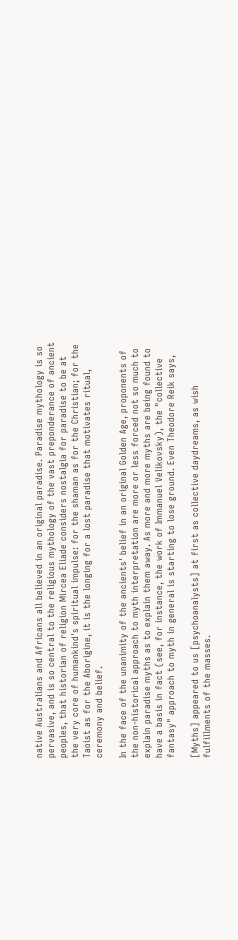native Australians and Africans all believed in an original paradise. Paradise mythology is so pervasive, and is so central to the religious mythology of the vast preponderance of ancient peoples, that historian of religion Mircea Eliade considers nostalgia for paradise to be at the very core of humankind's spiritual impulse: for the shaman as for the Christian; for the Taoist as for the Aborigine, it is the longing for a lost paradise that motivates ritual, ceremony and belief.

In the face of the unanimity of the ancients' belief in an original Golden Age, proponents of the non-historical approach to myth interpretation are more or less forced not so much to explain paradise myths as to explain them away. As more and more myths are being found to have a basis in fact (see, for instance, the work of Immanuel Velikovsky), the "collective fantasy" approach to myth in general is starting to lose ground. Even Theodore Reik says,

[Myths] appeared to us [psychoanalysts] at first as collective daydreams, as wish fulfillments of the masses.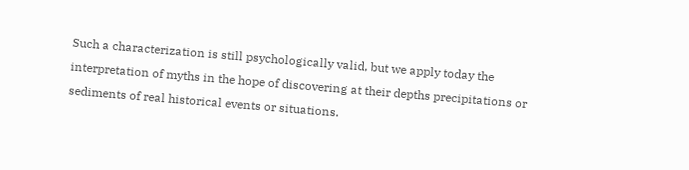Such a characterization is still psychologically valid, but we apply today the interpretation of myths in the hope of discovering at their depths precipitations or sediments of real historical events or situations.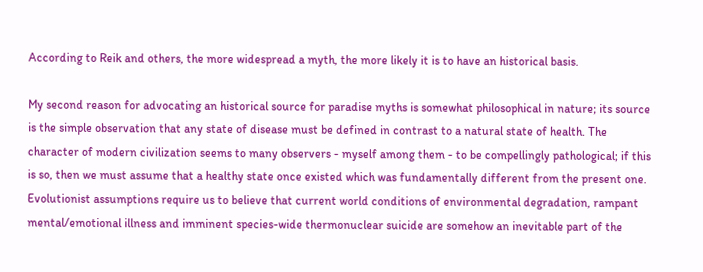According to Reik and others, the more widespread a myth, the more likely it is to have an historical basis.

My second reason for advocating an historical source for paradise myths is somewhat philosophical in nature; its source is the simple observation that any state of disease must be defined in contrast to a natural state of health. The character of modern civilization seems to many observers - myself among them - to be compellingly pathological; if this is so, then we must assume that a healthy state once existed which was fundamentally different from the present one. Evolutionist assumptions require us to believe that current world conditions of environmental degradation, rampant mental/emotional illness and imminent species-wide thermonuclear suicide are somehow an inevitable part of the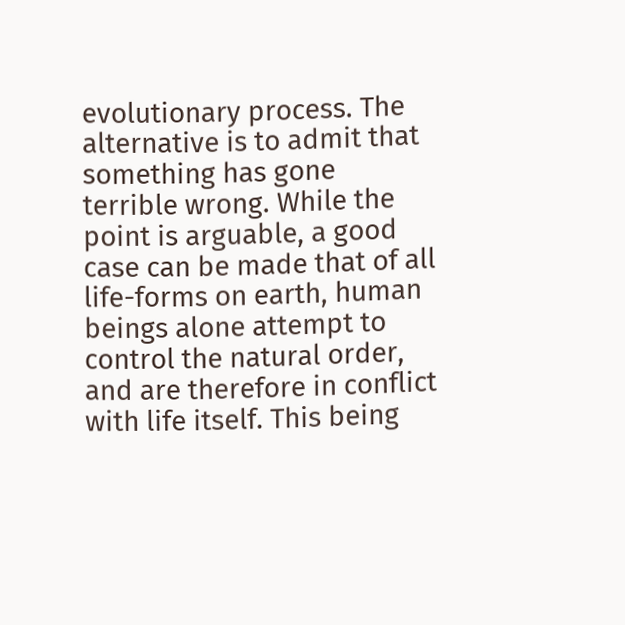evolutionary process. The alternative is to admit that something has gone terrible wrong. While the point is arguable, a good case can be made that of all life-forms on earth, human beings alone attempt to control the natural order, and are therefore in conflict with life itself. This being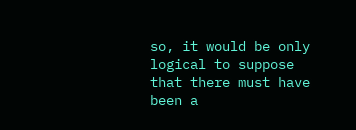so, it would be only logical to suppose that there must have been a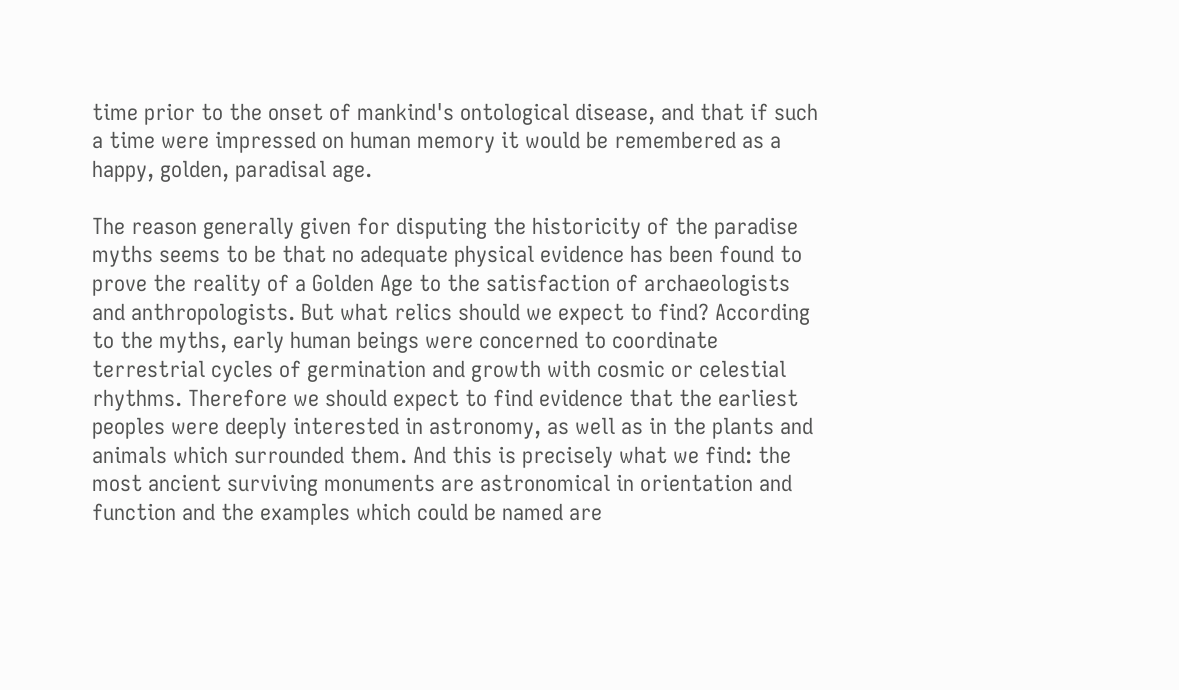time prior to the onset of mankind's ontological disease, and that if such a time were impressed on human memory it would be remembered as a happy, golden, paradisal age.

The reason generally given for disputing the historicity of the paradise myths seems to be that no adequate physical evidence has been found to prove the reality of a Golden Age to the satisfaction of archaeologists and anthropologists. But what relics should we expect to find? According to the myths, early human beings were concerned to coordinate terrestrial cycles of germination and growth with cosmic or celestial rhythms. Therefore we should expect to find evidence that the earliest peoples were deeply interested in astronomy, as well as in the plants and animals which surrounded them. And this is precisely what we find: the most ancient surviving monuments are astronomical in orientation and function and the examples which could be named are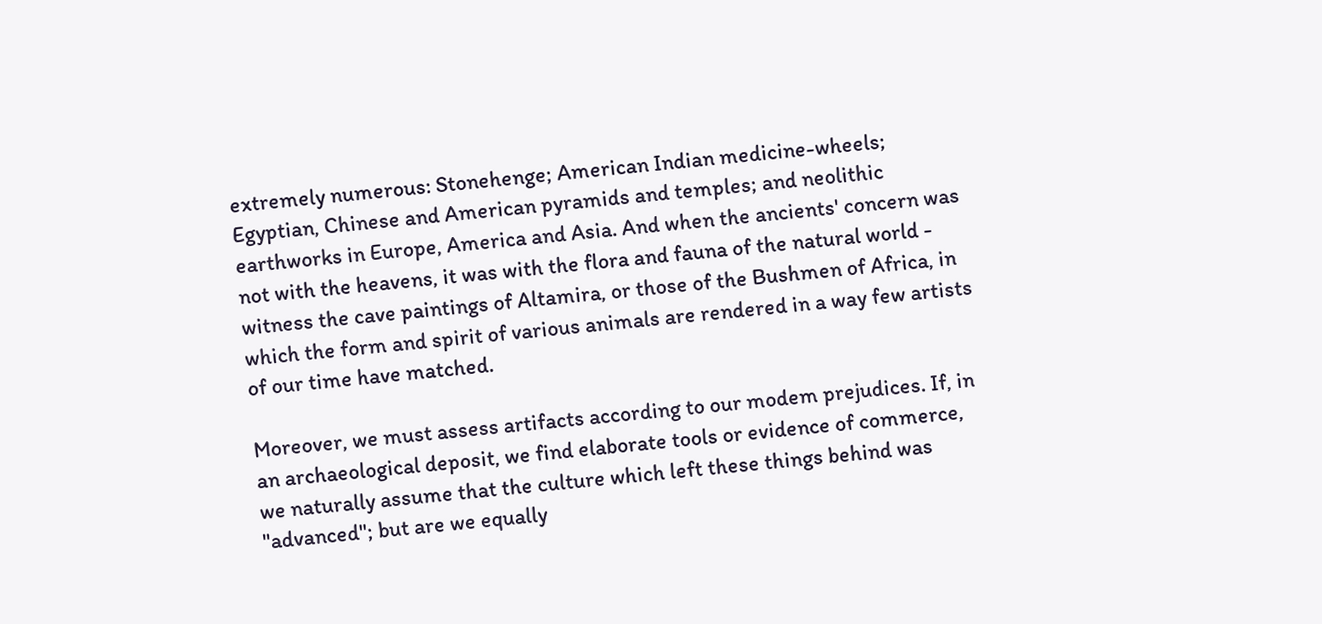extremely numerous: Stonehenge; American Indian medicine-wheels; Egyptian, Chinese and American pyramids and temples; and neolithic earthworks in Europe, America and Asia. And when the ancients' concern was not with the heavens, it was with the flora and fauna of the natural world - witness the cave paintings of Altamira, or those of the Bushmen of Africa, in which the form and spirit of various animals are rendered in a way few artists of our time have matched.

Moreover, we must assess artifacts according to our modem prejudices. If, in an archaeological deposit, we find elaborate tools or evidence of commerce, we naturally assume that the culture which left these things behind was "advanced"; but are we equally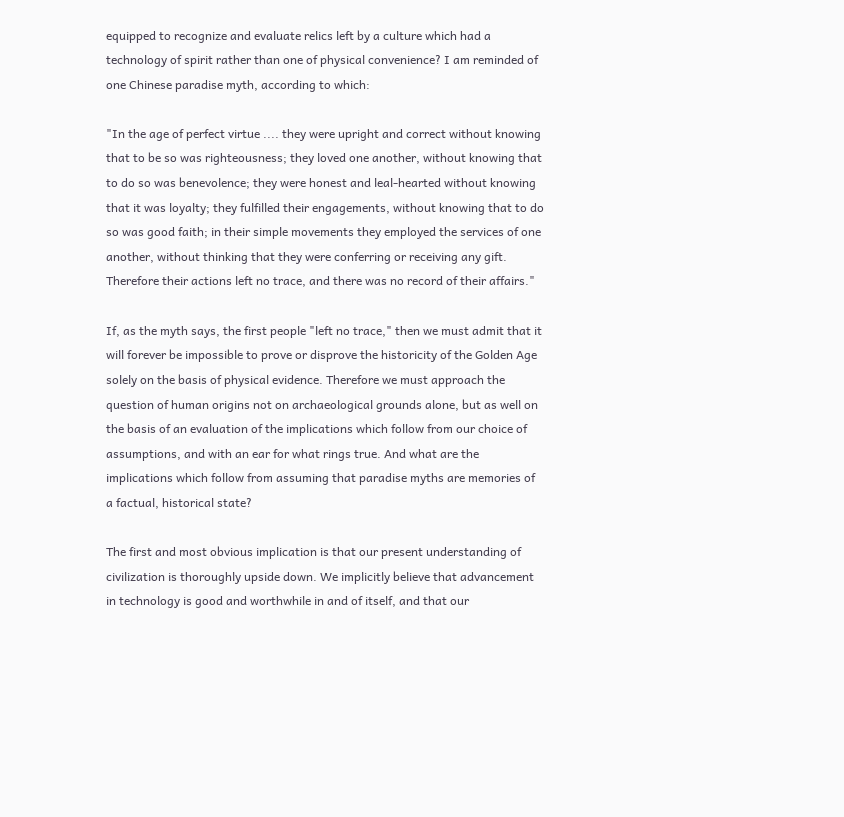equipped to recognize and evaluate relics left by a culture which had a technology of spirit rather than one of physical convenience? I am reminded of one Chinese paradise myth, according to which:

"In the age of perfect virtue .... they were upright and correct without knowing that to be so was righteousness; they loved one another, without knowing that to do so was benevolence; they were honest and leal-hearted without knowing that it was loyalty; they fulfilled their engagements, without knowing that to do so was good faith; in their simple movements they employed the services of one another, without thinking that they were conferring or receiving any gift. Therefore their actions left no trace, and there was no record of their affairs."

If, as the myth says, the first people "left no trace," then we must admit that it will forever be impossible to prove or disprove the historicity of the Golden Age solely on the basis of physical evidence. Therefore we must approach the question of human origins not on archaeological grounds alone, but as well on the basis of an evaluation of the implications which follow from our choice of assumptions, and with an ear for what rings true. And what are the implications which follow from assuming that paradise myths are memories of a factual, historical state?

The first and most obvious implication is that our present understanding of civilization is thoroughly upside down. We implicitly believe that advancement in technology is good and worthwhile in and of itself, and that our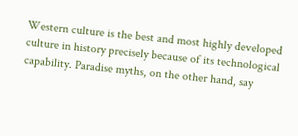Western culture is the best and most highly developed culture in history precisely because of its technological capability. Paradise myths, on the other hand, say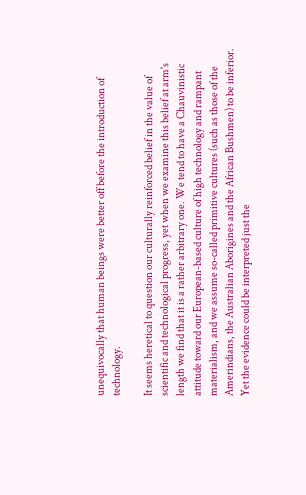unequivocally that human beings were better off before the introduction of technology.

It seems heretical to question our culturally reinforced belief in the value of scientific and technological progress, yet when we examine this belief at arm's length we find that it is a rather arbitrary one. We tend to have a Chauvinistic attitude toward our European-based culture of high technology and rampant materialism, and we assume so-called primitive cultures (such as those of the Amerindians, the Australian Aborigines and the African Bushmen) to be inferior. Yet the evidence could be interpreted just the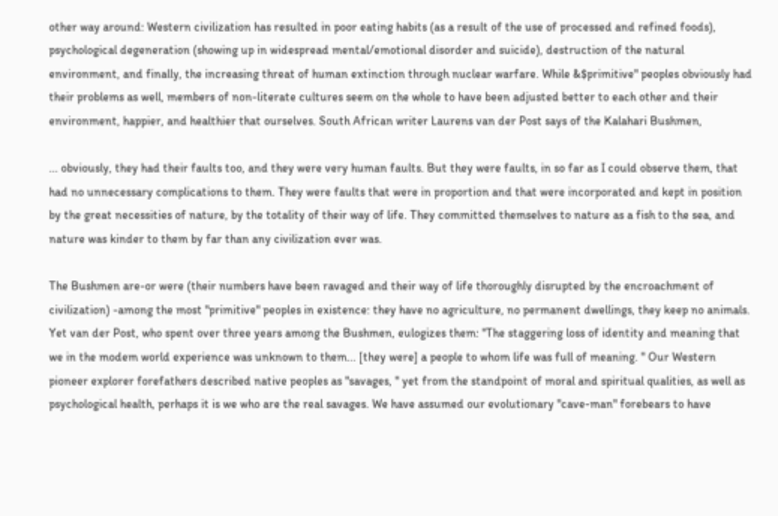other way around: Western civilization has resulted in poor eating habits (as a result of the use of processed and refined foods), psychological degeneration (showing up in widespread mental/emotional disorder and suicide), destruction of the natural environment, and finally, the increasing threat of human extinction through nuclear warfare. While &$primitive" peoples obviously had their problems as well, members of non-literate cultures seem on the whole to have been adjusted better to each other and their environment, happier, and healthier that ourselves. South African writer Laurens van der Post says of the Kalahari Bushmen,

... obviously, they had their faults too, and they were very human faults. But they were faults, in so far as I could observe them, that had no unnecessary complications to them. They were faults that were in proportion and that were incorporated and kept in position by the great necessities of nature, by the totality of their way of life. They committed themselves to nature as a fish to the sea, and nature was kinder to them by far than any civilization ever was.

The Bushmen are-or were (their numbers have been ravaged and their way of life thoroughly disrupted by the encroachment of civilization) -among the most "primitive" peoples in existence: they have no agriculture, no permanent dwellings, they keep no animals. Yet van der Post, who spent over three years among the Bushmen, eulogizes them: "The staggering loss of identity and meaning that we in the modem world experience was unknown to them... [they were] a people to whom life was full of meaning. " Our Western pioneer explorer forefathers described native peoples as "savages, " yet from the standpoint of moral and spiritual qualities, as well as psychological health, perhaps it is we who are the real savages. We have assumed our evolutionary "cave-man" forebears to have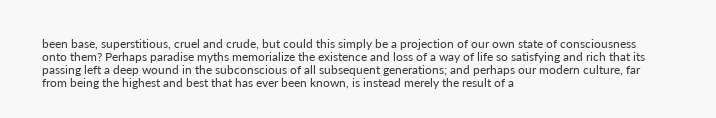been base, superstitious, cruel and crude, but could this simply be a projection of our own state of consciousness onto them? Perhaps paradise myths memorialize the existence and loss of a way of life so satisfying and rich that its passing left a deep wound in the subconscious of all subsequent generations; and perhaps our modern culture, far from being the highest and best that has ever been known, is instead merely the result of a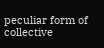peculiar form of collective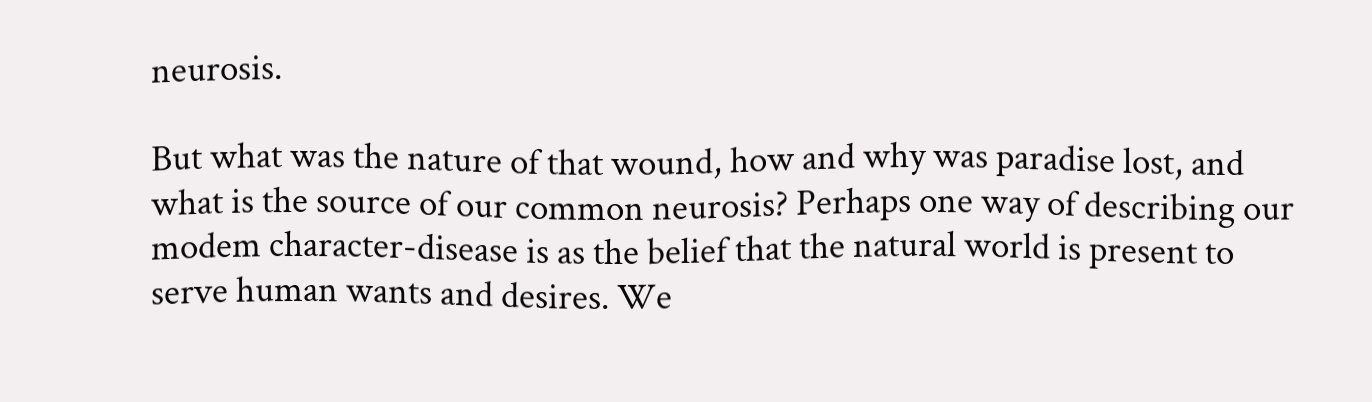neurosis.

But what was the nature of that wound, how and why was paradise lost, and what is the source of our common neurosis? Perhaps one way of describing our modem character-disease is as the belief that the natural world is present to serve human wants and desires. We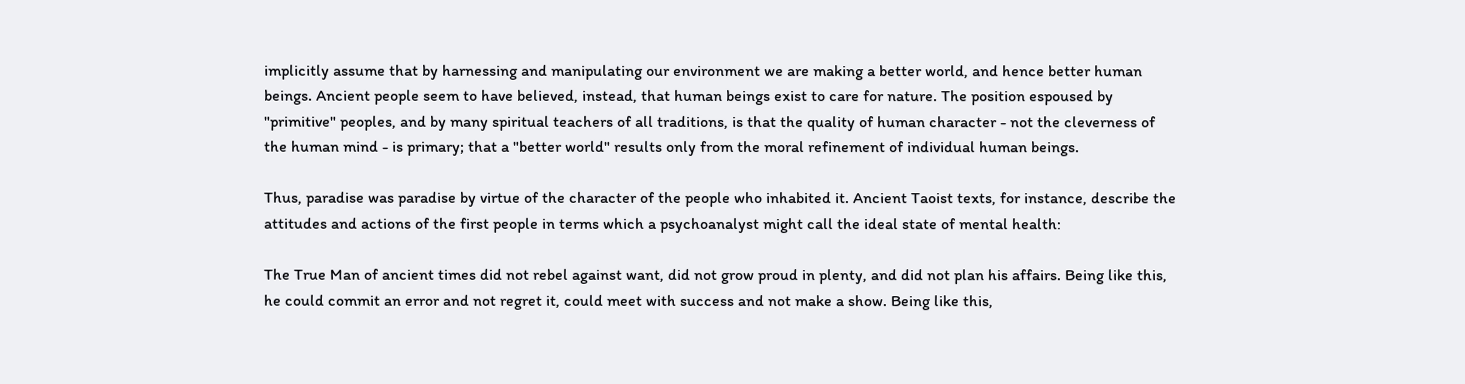implicitly assume that by harnessing and manipulating our environment we are making a better world, and hence better human beings. Ancient people seem to have believed, instead, that human beings exist to care for nature. The position espoused by "primitive" peoples, and by many spiritual teachers of all traditions, is that the quality of human character - not the cleverness of the human mind - is primary; that a "better world" results only from the moral refinement of individual human beings.

Thus, paradise was paradise by virtue of the character of the people who inhabited it. Ancient Taoist texts, for instance, describe the attitudes and actions of the first people in terms which a psychoanalyst might call the ideal state of mental health:

The True Man of ancient times did not rebel against want, did not grow proud in plenty, and did not plan his affairs. Being like this, he could commit an error and not regret it, could meet with success and not make a show. Being like this,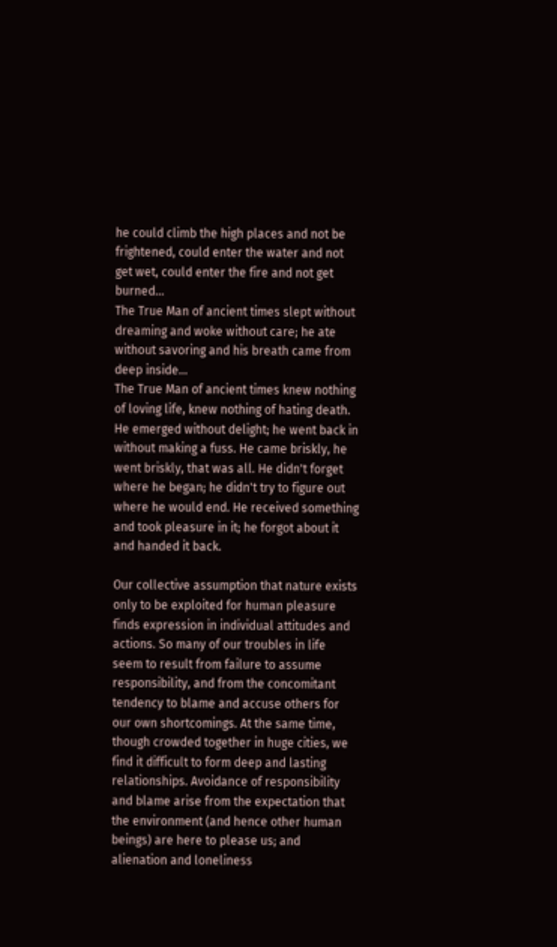he could climb the high places and not be frightened, could enter the water and not get wet, could enter the fire and not get burned...
The True Man of ancient times slept without dreaming and woke without care; he ate without savoring and his breath came from deep inside...
The True Man of ancient times knew nothing of loving life, knew nothing of hating death. He emerged without delight; he went back in without making a fuss. He came briskly, he went briskly, that was all. He didn't forget where he began; he didn't try to figure out where he would end. He received something and took pleasure in it; he forgot about it and handed it back.

Our collective assumption that nature exists only to be exploited for human pleasure finds expression in individual attitudes and actions. So many of our troubles in life seem to result from failure to assume responsibility, and from the concomitant tendency to blame and accuse others for our own shortcomings. At the same time, though crowded together in huge cities, we find it difficult to form deep and lasting relationships. Avoidance of responsibility and blame arise from the expectation that the environment (and hence other human beings) are here to please us; and alienation and loneliness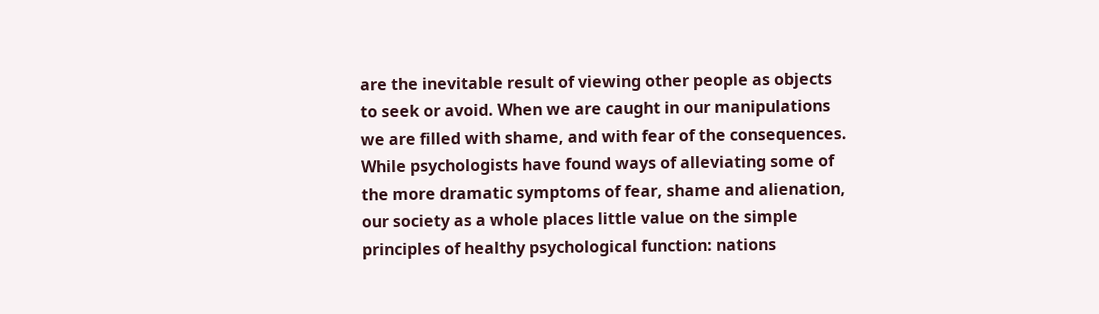are the inevitable result of viewing other people as objects to seek or avoid. When we are caught in our manipulations we are filled with shame, and with fear of the consequences. While psychologists have found ways of alleviating some of the more dramatic symptoms of fear, shame and alienation, our society as a whole places little value on the simple principles of healthy psychological function: nations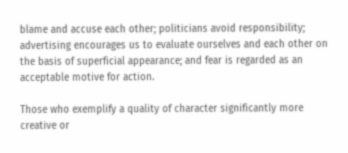blame and accuse each other; politicians avoid responsibility; advertising encourages us to evaluate ourselves and each other on the basis of superficial appearance; and fear is regarded as an acceptable motive for action.

Those who exemplify a quality of character significantly more creative or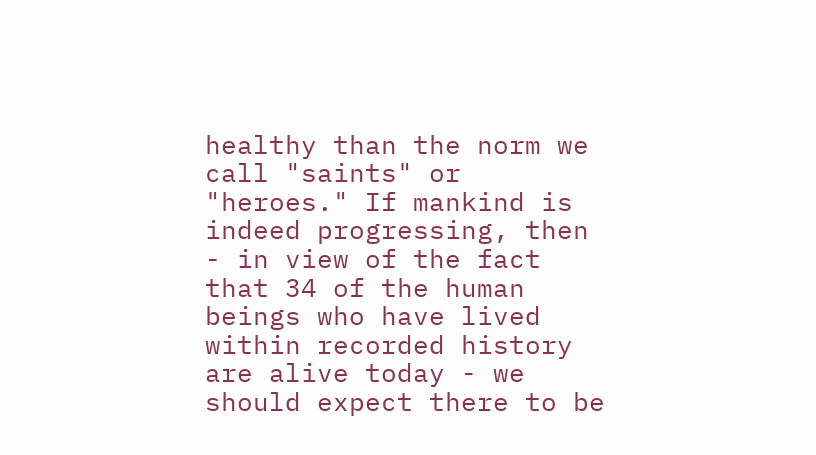healthy than the norm we call "saints" or "heroes." If mankind is indeed progressing, then - in view of the fact that 34 of the human beings who have lived within recorded history are alive today - we should expect there to be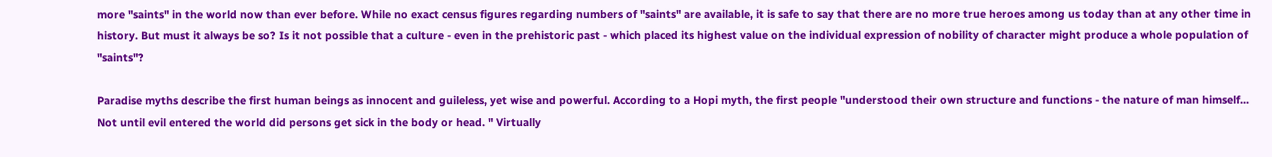more "saints" in the world now than ever before. While no exact census figures regarding numbers of "saints" are available, it is safe to say that there are no more true heroes among us today than at any other time in history. But must it always be so? Is it not possible that a culture - even in the prehistoric past - which placed its highest value on the individual expression of nobility of character might produce a whole population of "saints"?

Paradise myths describe the first human beings as innocent and guileless, yet wise and powerful. According to a Hopi myth, the first people "understood their own structure and functions - the nature of man himself... Not until evil entered the world did persons get sick in the body or head. " Virtually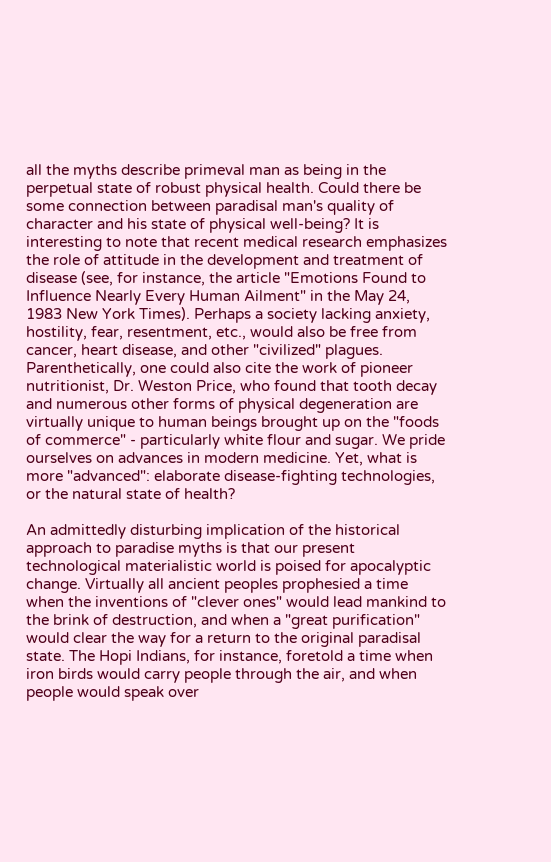all the myths describe primeval man as being in the perpetual state of robust physical health. Could there be some connection between paradisal man's quality of character and his state of physical well-being? It is interesting to note that recent medical research emphasizes the role of attitude in the development and treatment of disease (see, for instance, the article "Emotions Found to Influence Nearly Every Human Ailment" in the May 24, 1983 New York Times). Perhaps a society lacking anxiety, hostility, fear, resentment, etc., would also be free from cancer, heart disease, and other "civilized" plagues. Parenthetically, one could also cite the work of pioneer nutritionist, Dr. Weston Price, who found that tooth decay and numerous other forms of physical degeneration are virtually unique to human beings brought up on the "foods of commerce" - particularly white flour and sugar. We pride ourselves on advances in modern medicine. Yet, what is more "advanced": elaborate disease-fighting technologies, or the natural state of health?

An admittedly disturbing implication of the historical approach to paradise myths is that our present technological materialistic world is poised for apocalyptic change. Virtually all ancient peoples prophesied a time when the inventions of "clever ones" would lead mankind to the brink of destruction, and when a "great purification" would clear the way for a return to the original paradisal state. The Hopi Indians, for instance, foretold a time when iron birds would carry people through the air, and when people would speak over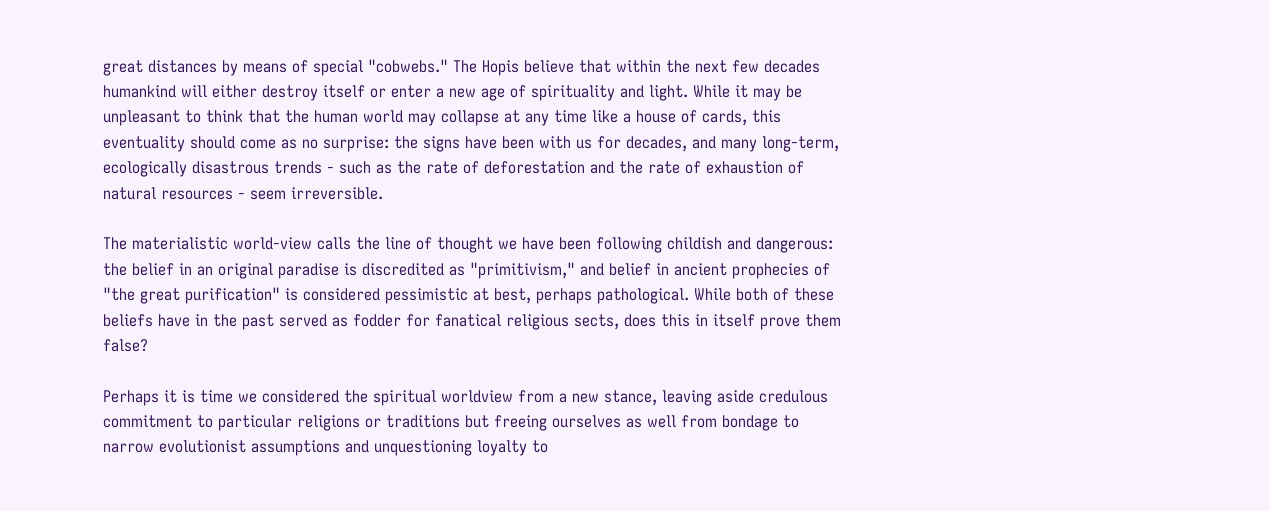great distances by means of special "cobwebs." The Hopis believe that within the next few decades humankind will either destroy itself or enter a new age of spirituality and light. While it may be unpleasant to think that the human world may collapse at any time like a house of cards, this eventuality should come as no surprise: the signs have been with us for decades, and many long-term, ecologically disastrous trends - such as the rate of deforestation and the rate of exhaustion of natural resources - seem irreversible.

The materialistic world-view calls the line of thought we have been following childish and dangerous: the belief in an original paradise is discredited as "primitivism," and belief in ancient prophecies of "the great purification" is considered pessimistic at best, perhaps pathological. While both of these beliefs have in the past served as fodder for fanatical religious sects, does this in itself prove them false?

Perhaps it is time we considered the spiritual worldview from a new stance, leaving aside credulous commitment to particular religions or traditions but freeing ourselves as well from bondage to narrow evolutionist assumptions and unquestioning loyalty to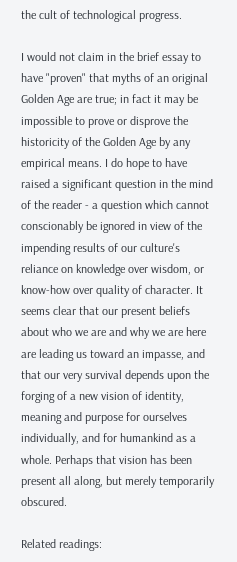the cult of technological progress.

I would not claim in the brief essay to have "proven" that myths of an original Golden Age are true; in fact it may be impossible to prove or disprove the historicity of the Golden Age by any empirical means. I do hope to have raised a significant question in the mind of the reader - a question which cannot conscionably be ignored in view of the impending results of our culture's reliance on knowledge over wisdom, or know-how over quality of character. It seems clear that our present beliefs about who we are and why we are here are leading us toward an impasse, and that our very survival depends upon the forging of a new vision of identity, meaning and purpose for ourselves individually, and for humankind as a whole. Perhaps that vision has been present all along, but merely temporarily obscured.

Related readings: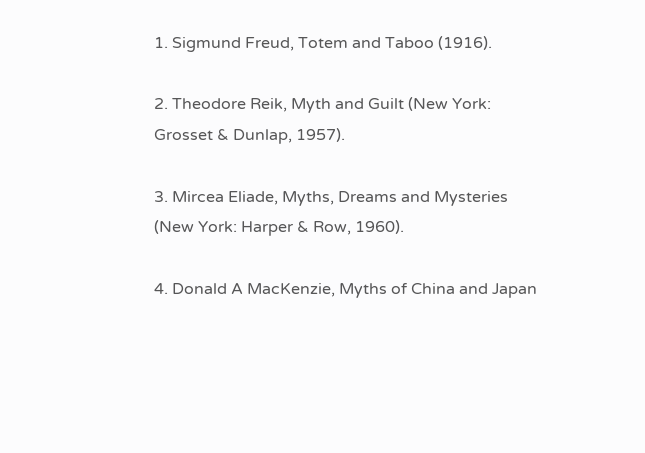1. Sigmund Freud, Totem and Taboo (1916).

2. Theodore Reik, Myth and Guilt (New York: Grosset & Dunlap, 1957).

3. Mircea Eliade, Myths, Dreams and Mysteries (New York: Harper & Row, 1960).

4. Donald A MacKenzie, Myths of China and Japan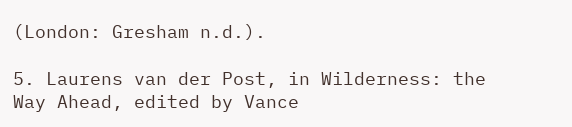(London: Gresham n.d.).

5. Laurens van der Post, in Wilderness: the Way Ahead, edited by Vance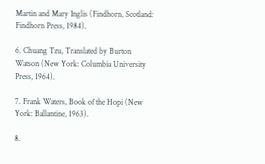Martin and Mary Inglis (Findhorn, Scotland: Findhorn Press, 1984).

6. Chuang Tzu, Translated by Burton Watson (New York: Columbia University Press, 1964).

7. Frank Waters, Book of the Hopi (New York: Ballantine, 1963).

8.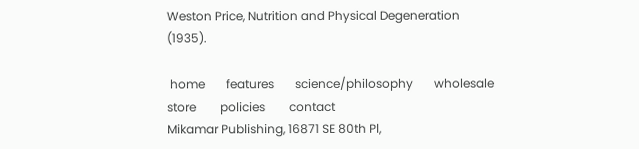Weston Price, Nutrition and Physical Degeneration (1935).

 home       features       science/philosophy       wholesale store        policies        contact
Mikamar Publishing, 16871 SE 80th Pl,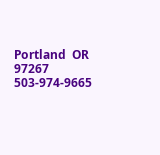Portland  OR  97267       503-974-9665